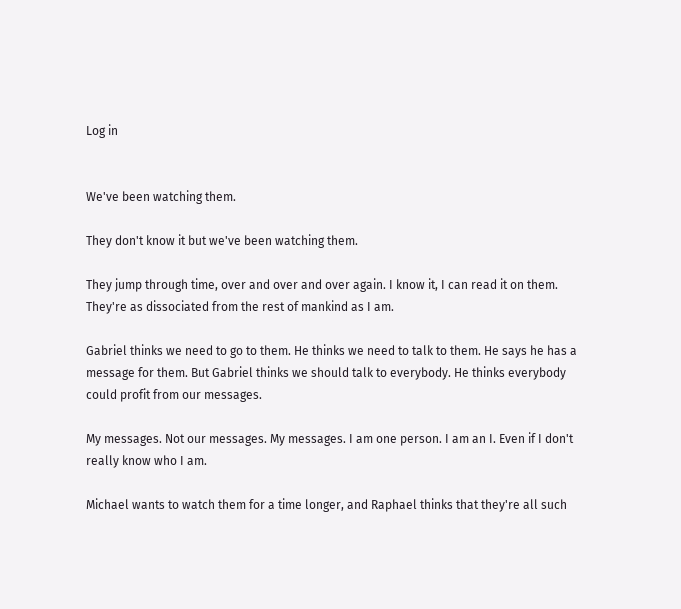Log in


We've been watching them.

They don't know it but we've been watching them.

They jump through time, over and over and over again. I know it, I can read it on them. They're as dissociated from the rest of mankind as I am.

Gabriel thinks we need to go to them. He thinks we need to talk to them. He says he has a message for them. But Gabriel thinks we should talk to everybody. He thinks everybody could profit from our messages.

My messages. Not our messages. My messages. I am one person. I am an I. Even if I don't really know who I am.

Michael wants to watch them for a time longer, and Raphael thinks that they're all such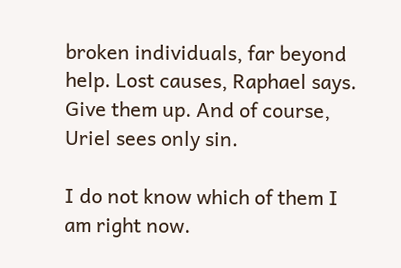broken individuals, far beyond help. Lost causes, Raphael says. Give them up. And of course, Uriel sees only sin.

I do not know which of them I am right now.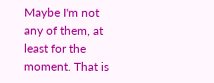Maybe I'm not any of them, at least for the moment. That is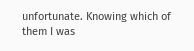unfortunate. Knowing which of them I was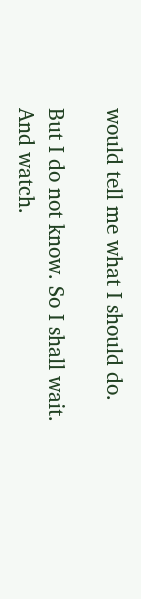would tell me what I should do.

But I do not know. So I shall wait. And watch.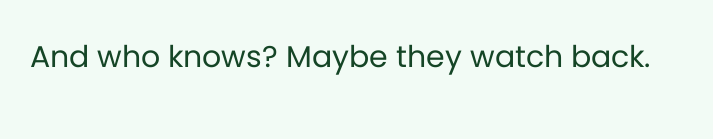And who knows? Maybe they watch back.